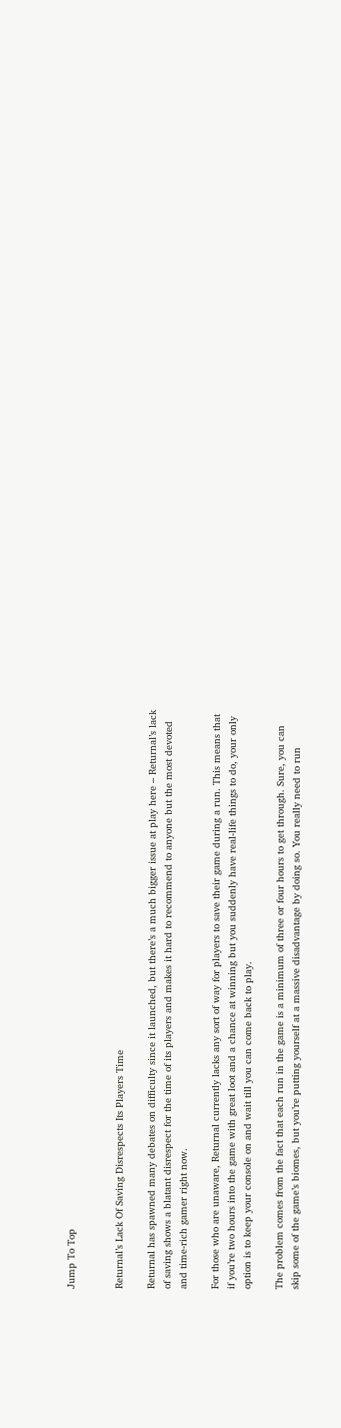Jump To Top


Returnal’s Lack Of Saving Disrespects Its Players Time

Returnal has spawned many debates on difficulty since it launched, but there’s a much bigger issue at play here – Returnal’s lack of saving shows a blatant disrespect for the time of its players and makes it hard to recommend to anyone but the most devoted and time-rich gamer right now.

For those who are unaware, Returnal currently lacks any sort of way for players to save their game during a run. This means that if you’re two hours into the game with great loot and a chance at winning but you suddenly have real-life things to do, your only option is to keep your console on and wait till you can come back to play.

The problem comes from the fact that each run in the game is a minimum of three or four hours to get through. Sure, you can skip some of the game’s biomes, but you’re putting yourself at a massive disadvantage by doing so. You really need to run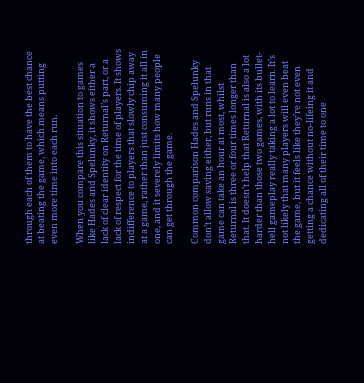through each of them to have the best chance at beating the game, which means putting even more time into each run.

When you compare this situation to games like Hades and Spelunky, it shows either a lack of clear identity on Returnal’s part, or a lack of respect for the time of players. It shows indifference to players that slowly chip away at a game, rather than just consuming it all in one, and it severely limits how many people can get through the game.

Common comparison Hades and Spelunky don’t allow saving either, but runs in that game can take an hour at most, whilst Returnal is three or four times longer than that. It doesn’t help that Returnal is also a lot harder than those two games, with its bullet-hell gameplay really taking a lot to learn. It’s not likely that many players will even beat the game, but it feels like they’re not even getting a chance without no-lifeing it and dedicating all of their time to one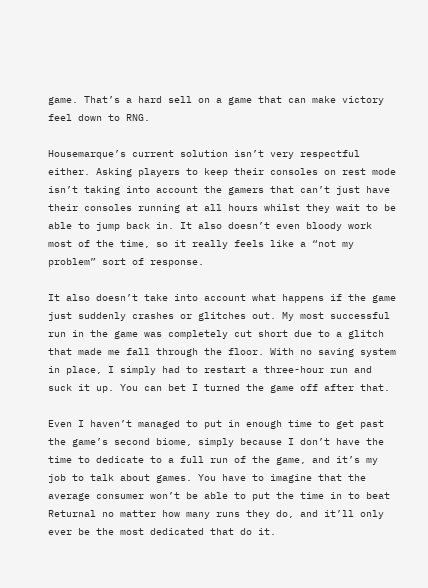game. That’s a hard sell on a game that can make victory feel down to RNG.

Housemarque’s current solution isn’t very respectful either. Asking players to keep their consoles on rest mode isn’t taking into account the gamers that can’t just have their consoles running at all hours whilst they wait to be able to jump back in. It also doesn’t even bloody work most of the time, so it really feels like a “not my problem” sort of response.

It also doesn’t take into account what happens if the game just suddenly crashes or glitches out. My most successful run in the game was completely cut short due to a glitch that made me fall through the floor. With no saving system in place, I simply had to restart a three-hour run and suck it up. You can bet I turned the game off after that.

Even I haven’t managed to put in enough time to get past the game’s second biome, simply because I don’t have the time to dedicate to a full run of the game, and it’s my job to talk about games. You have to imagine that the average consumer won’t be able to put the time in to beat Returnal no matter how many runs they do, and it’ll only ever be the most dedicated that do it.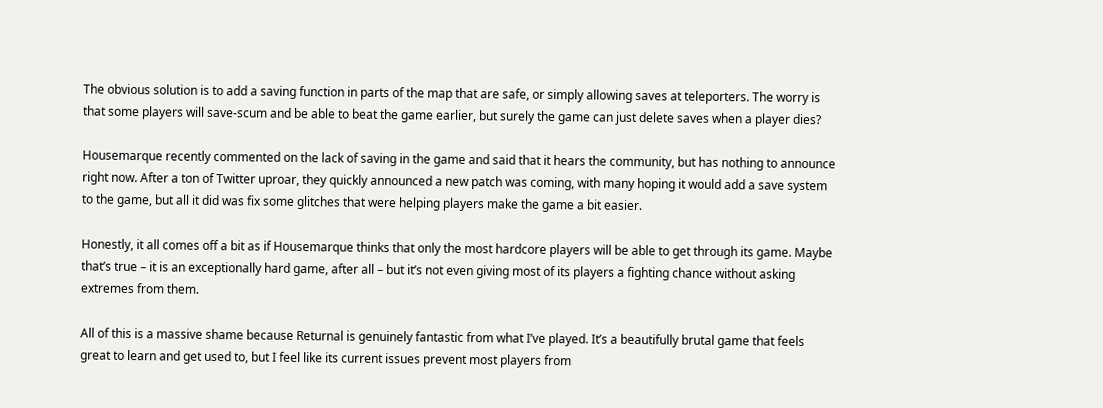The obvious solution is to add a saving function in parts of the map that are safe, or simply allowing saves at teleporters. The worry is that some players will save-scum and be able to beat the game earlier, but surely the game can just delete saves when a player dies?

Housemarque recently commented on the lack of saving in the game and said that it hears the community, but has nothing to announce right now. After a ton of Twitter uproar, they quickly announced a new patch was coming, with many hoping it would add a save system to the game, but all it did was fix some glitches that were helping players make the game a bit easier.

Honestly, it all comes off a bit as if Housemarque thinks that only the most hardcore players will be able to get through its game. Maybe that’s true – it is an exceptionally hard game, after all – but it’s not even giving most of its players a fighting chance without asking extremes from them.

All of this is a massive shame because Returnal is genuinely fantastic from what I’ve played. It’s a beautifully brutal game that feels great to learn and get used to, but I feel like its current issues prevent most players from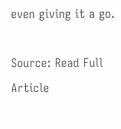even giving it a go.

Source: Read Full Article